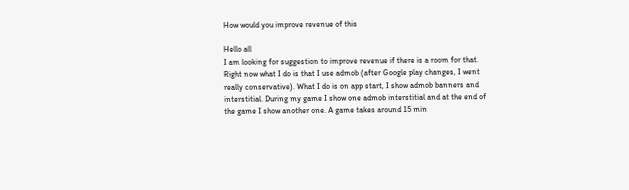How would you improve revenue of this

Hello all
I am looking for suggestion to improve revenue if there is a room for that.
Right now what I do is that I use admob (after Google play changes, I went really conservative). What I do is on app start, I show admob banners and interstitial. During my game I show one admob interstitial and at the end of the game I show another one. A game takes around 15 min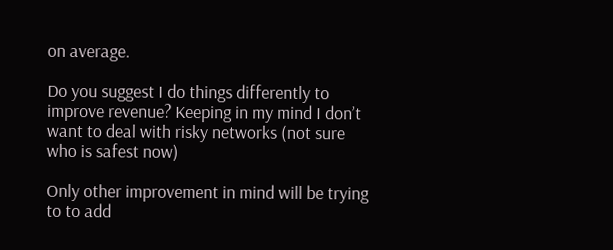on average.

Do you suggest I do things differently to improve revenue? Keeping in my mind I don’t want to deal with risky networks (not sure who is safest now)

Only other improvement in mind will be trying to to add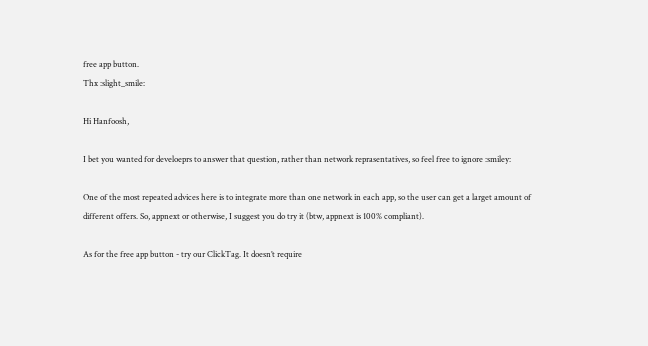free app button.
Thx :slight_smile:

Hi Hanfoosh,

I bet you wanted for develoeprs to answer that question, rather than network reprasentatives, so feel free to ignore :smiley:

One of the most repeated advices here is to integrate more than one network in each app, so the user can get a larget amount of different offers. So, appnext or otherwise, I suggest you do try it (btw, appnext is 100% compliant).

As for the free app button - try our ClickTag. It doesn’t require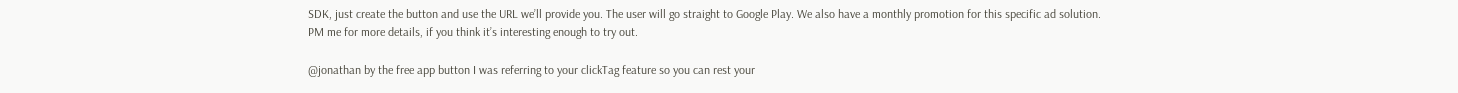SDK, just create the button and use the URL we’ll provide you. The user will go straight to Google Play. We also have a monthly promotion for this specific ad solution.
PM me for more details, if you think it’s interesting enough to try out.

@jonathan by the free app button I was referring to your clickTag feature so you can rest your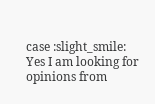case :slight_smile:
Yes I am looking for opinions from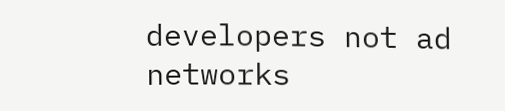developers not ad networks